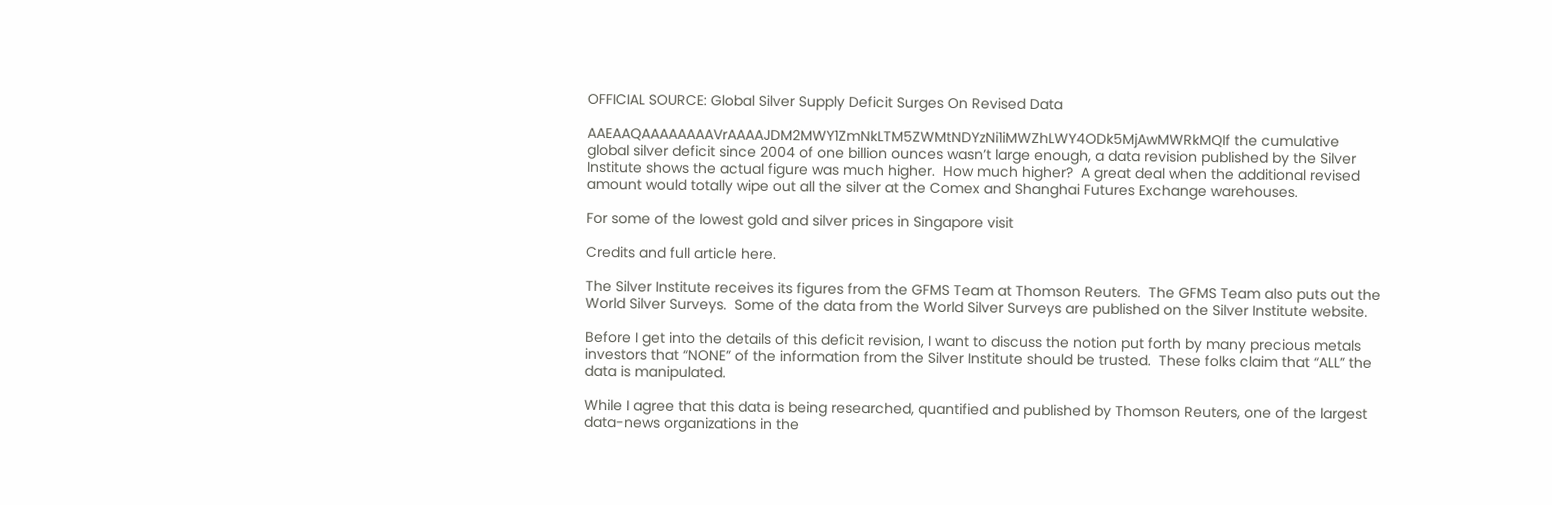OFFICIAL SOURCE: Global Silver Supply Deficit Surges On Revised Data

AAEAAQAAAAAAAAVrAAAAJDM2MWY1ZmNkLTM5ZWMtNDYzNi1iMWZhLWY4ODk5MjAwMWRkMQIf the cumulative global silver deficit since 2004 of one billion ounces wasn’t large enough, a data revision published by the Silver Institute shows the actual figure was much higher.  How much higher?  A great deal when the additional revised amount would totally wipe out all the silver at the Comex and Shanghai Futures Exchange warehouses.

For some of the lowest gold and silver prices in Singapore visit

Credits and full article here.

The Silver Institute receives its figures from the GFMS Team at Thomson Reuters.  The GFMS Team also puts out the World Silver Surveys.  Some of the data from the World Silver Surveys are published on the Silver Institute website.

Before I get into the details of this deficit revision, I want to discuss the notion put forth by many precious metals investors that “NONE” of the information from the Silver Institute should be trusted.  These folks claim that “ALL” the data is manipulated.

While I agree that this data is being researched, quantified and published by Thomson Reuters, one of the largest data-news organizations in the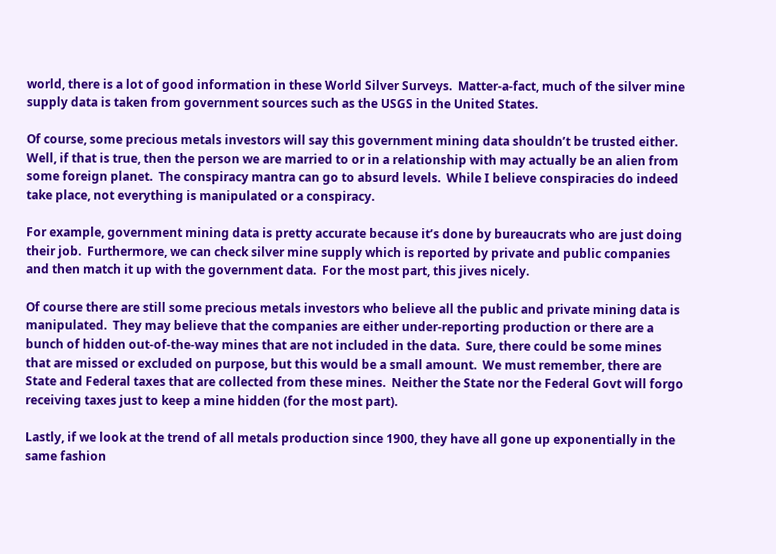world, there is a lot of good information in these World Silver Surveys.  Matter-a-fact, much of the silver mine supply data is taken from government sources such as the USGS in the United States.

Of course, some precious metals investors will say this government mining data shouldn’t be trusted either.  Well, if that is true, then the person we are married to or in a relationship with may actually be an alien from some foreign planet.  The conspiracy mantra can go to absurd levels.  While I believe conspiracies do indeed take place, not everything is manipulated or a conspiracy.

For example, government mining data is pretty accurate because it’s done by bureaucrats who are just doing their job.  Furthermore, we can check silver mine supply which is reported by private and public companies and then match it up with the government data.  For the most part, this jives nicely.

Of course there are still some precious metals investors who believe all the public and private mining data is manipulated.  They may believe that the companies are either under-reporting production or there are a bunch of hidden out-of-the-way mines that are not included in the data.  Sure, there could be some mines that are missed or excluded on purpose, but this would be a small amount.  We must remember, there are State and Federal taxes that are collected from these mines.  Neither the State nor the Federal Govt will forgo receiving taxes just to keep a mine hidden (for the most part).

Lastly, if we look at the trend of all metals production since 1900, they have all gone up exponentially in the same fashion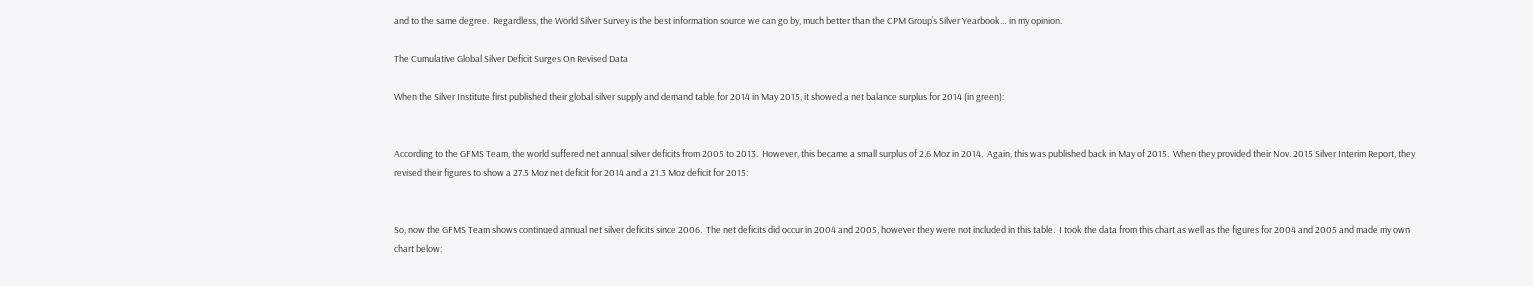and to the same degree.  Regardless, the World Silver Survey is the best information source we can go by, much better than the CPM Group’s Silver Yearbook… in my opinion.

The Cumulative Global Silver Deficit Surges On Revised Data

When the Silver Institute first published their global silver supply and demand table for 2014 in May 2015, it showed a net balance surplus for 2014 (in green):


According to the GFMS Team, the world suffered net annual silver deficits from 2005 to 2013.  However, this became a small surplus of 2.6 Moz in 2014.  Again, this was published back in May of 2015.  When they provided their Nov. 2015 Silver Interim Report, they revised their figures to show a 27.5 Moz net deficit for 2014 and a 21.3 Moz deficit for 2015:


So, now the GFMS Team shows continued annual net silver deficits since 2006.  The net deficits did occur in 2004 and 2005, however they were not included in this table.  I took the data from this chart as well as the figures for 2004 and 2005 and made my own chart below: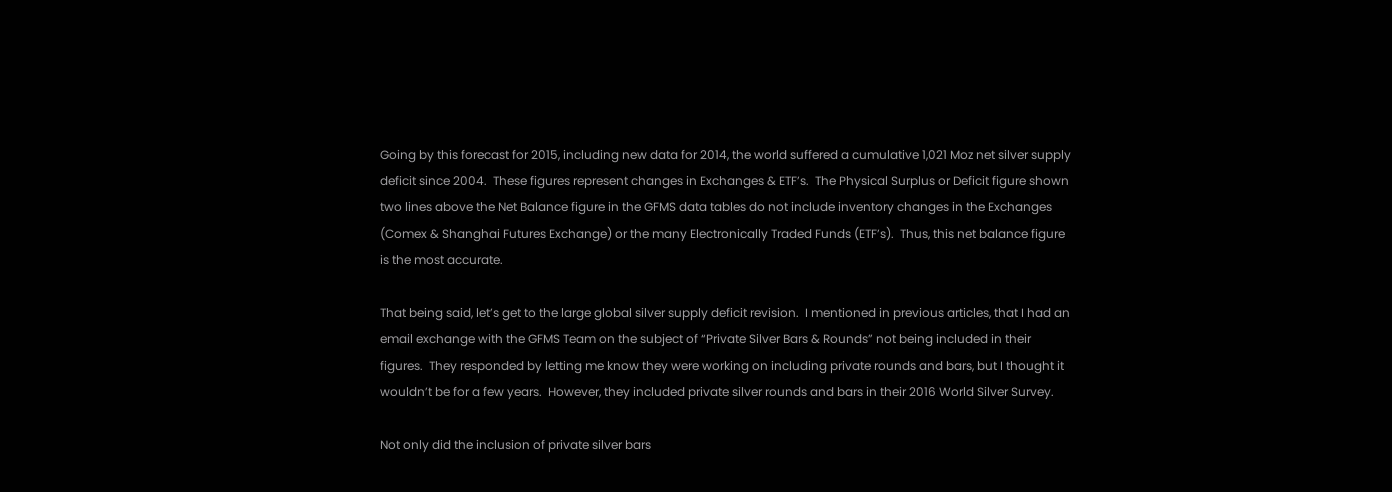Going by this forecast for 2015, including new data for 2014, the world suffered a cumulative 1,021 Moz net silver supply deficit since 2004.  These figures represent changes in Exchanges & ETF’s.  The Physical Surplus or Deficit figure shown two lines above the Net Balance figure in the GFMS data tables do not include inventory changes in the Exchanges (Comex & Shanghai Futures Exchange) or the many Electronically Traded Funds (ETF’s).  Thus, this net balance figure is the most accurate.

That being said, let’s get to the large global silver supply deficit revision.  I mentioned in previous articles, that I had an email exchange with the GFMS Team on the subject of “Private Silver Bars & Rounds” not being included in their figures.  They responded by letting me know they were working on including private rounds and bars, but I thought it wouldn’t be for a few years.  However, they included private silver rounds and bars in their 2016 World Silver Survey.

Not only did the inclusion of private silver bars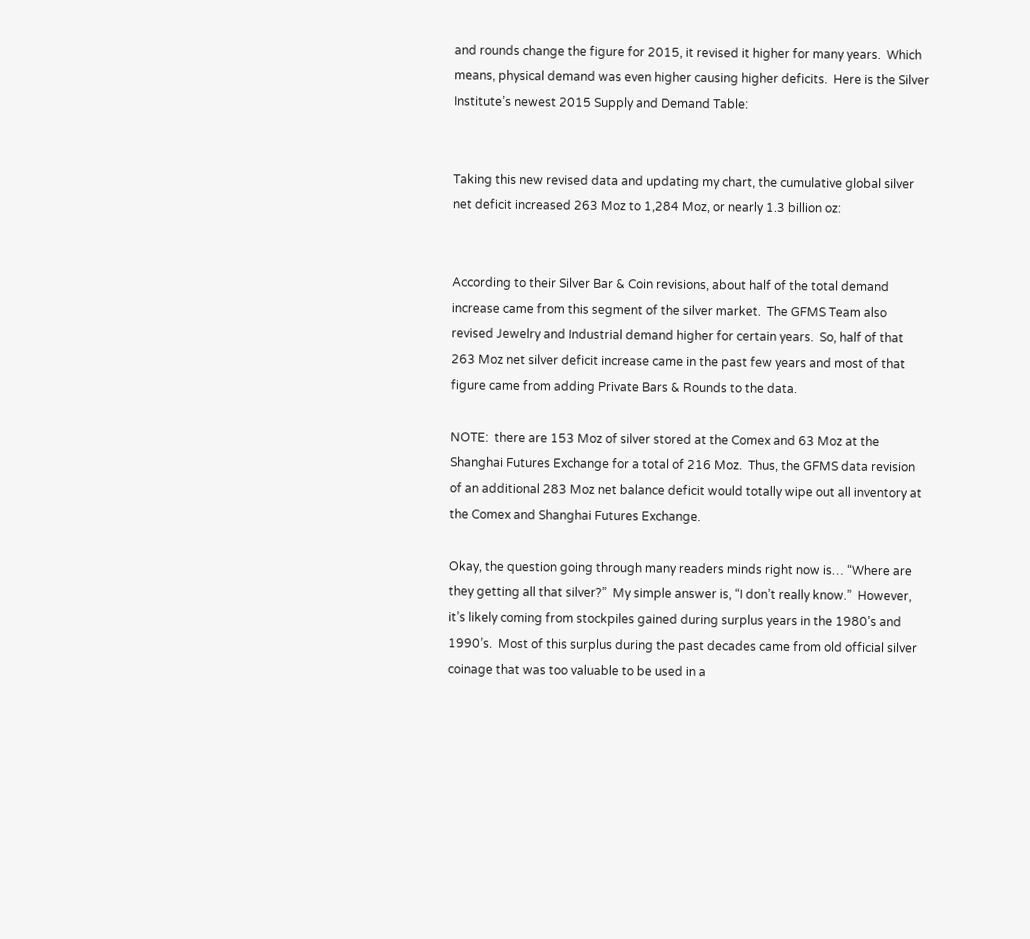and rounds change the figure for 2015, it revised it higher for many years.  Which means, physical demand was even higher causing higher deficits.  Here is the Silver Institute’s newest 2015 Supply and Demand Table:


Taking this new revised data and updating my chart, the cumulative global silver net deficit increased 263 Moz to 1,284 Moz, or nearly 1.3 billion oz:


According to their Silver Bar & Coin revisions, about half of the total demand increase came from this segment of the silver market.  The GFMS Team also revised Jewelry and Industrial demand higher for certain years.  So, half of that 263 Moz net silver deficit increase came in the past few years and most of that figure came from adding Private Bars & Rounds to the data.

NOTE:  there are 153 Moz of silver stored at the Comex and 63 Moz at the Shanghai Futures Exchange for a total of 216 Moz.  Thus, the GFMS data revision of an additional 283 Moz net balance deficit would totally wipe out all inventory at the Comex and Shanghai Futures Exchange.

Okay, the question going through many readers minds right now is… “Where are they getting all that silver?”  My simple answer is, “I don’t really know.”  However, it’s likely coming from stockpiles gained during surplus years in the 1980’s and 1990’s.  Most of this surplus during the past decades came from old official silver coinage that was too valuable to be used in a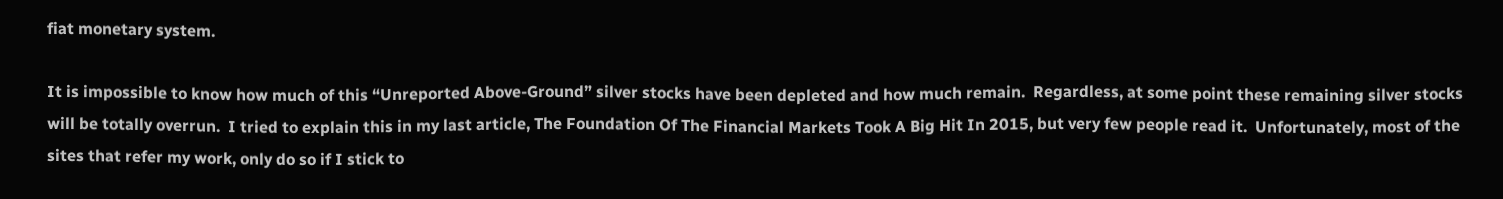fiat monetary system.

It is impossible to know how much of this “Unreported Above-Ground” silver stocks have been depleted and how much remain.  Regardless, at some point these remaining silver stocks will be totally overrun.  I tried to explain this in my last article, The Foundation Of The Financial Markets Took A Big Hit In 2015, but very few people read it.  Unfortunately, most of the sites that refer my work, only do so if I stick to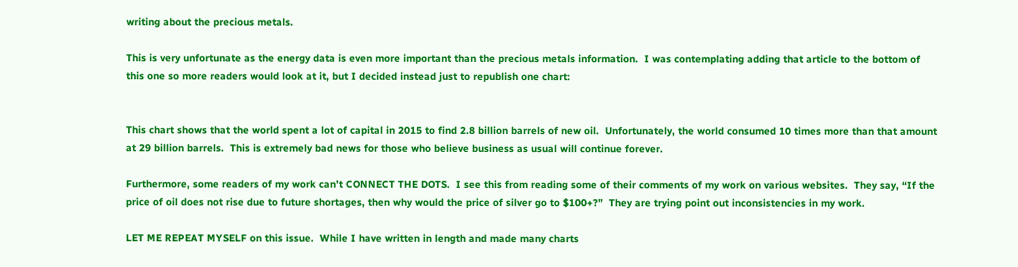writing about the precious metals.

This is very unfortunate as the energy data is even more important than the precious metals information.  I was contemplating adding that article to the bottom of this one so more readers would look at it, but I decided instead just to republish one chart:


This chart shows that the world spent a lot of capital in 2015 to find 2.8 billion barrels of new oil.  Unfortunately, the world consumed 10 times more than that amount at 29 billion barrels.  This is extremely bad news for those who believe business as usual will continue forever.

Furthermore, some readers of my work can’t CONNECT THE DOTS.  I see this from reading some of their comments of my work on various websites.  They say, “If the price of oil does not rise due to future shortages, then why would the price of silver go to $100+?”  They are trying point out inconsistencies in my work.

LET ME REPEAT MYSELF on this issue.  While I have written in length and made many charts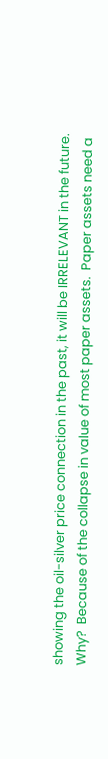showing the oil-silver price connection in the past, it will be IRRELEVANT in the future.  Why?  Because of the collapse in value of most paper assets.  Paper assets need a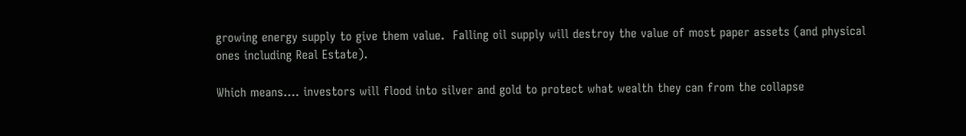growing energy supply to give them value.  Falling oil supply will destroy the value of most paper assets (and physical ones including Real Estate).

Which means…. investors will flood into silver and gold to protect what wealth they can from the collapse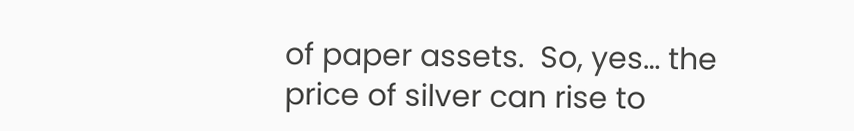of paper assets.  So, yes… the price of silver can rise to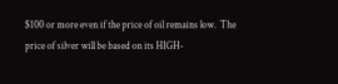$100 or more even if the price of oil remains low.  The price of silver will be based on its HIGH-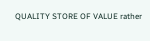QUALITY STORE OF VALUE rather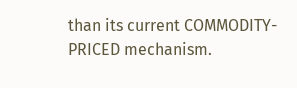than its current COMMODITY-PRICED mechanism.